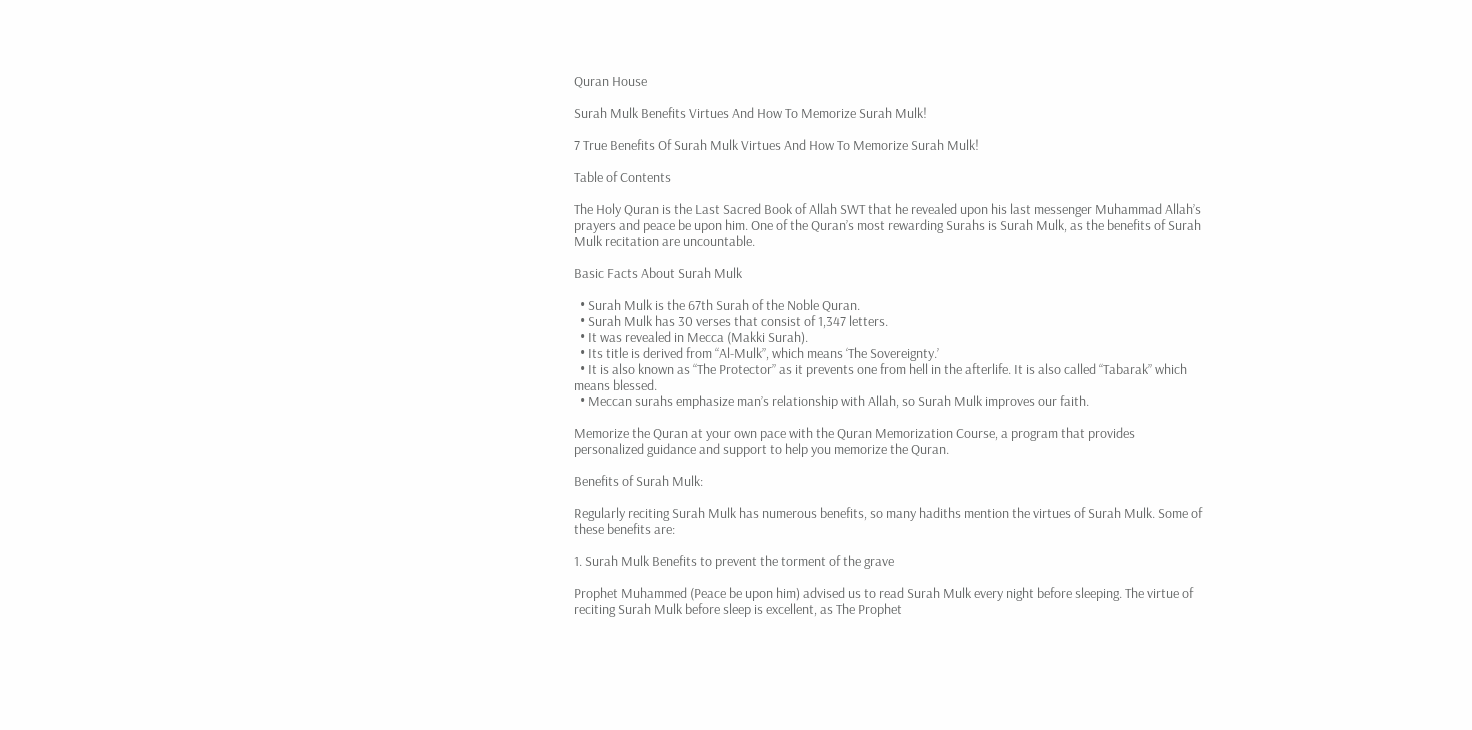Quran House

Surah Mulk Benefits Virtues And How To Memorize Surah Mulk!

7 True Benefits Of Surah Mulk Virtues And How To Memorize Surah Mulk!

Table of Contents

The Holy Quran is the Last Sacred Book of Allah SWT that he revealed upon his last messenger Muhammad Allah’s prayers and peace be upon him. One of the Quran’s most rewarding Surahs is Surah Mulk, as the benefits of Surah Mulk recitation are uncountable.

Basic Facts About Surah Mulk

  • Surah Mulk is the 67th Surah of the Noble Quran.
  • Surah Mulk has 30 verses that consist of 1,347 letters.
  • It was revealed in Mecca (Makki Surah).
  • Its title is derived from “Al-Mulk”, which means ‘The Sovereignty.’
  • It is also known as “The Protector” as it prevents one from hell in the afterlife. It is also called “Tabarak” which means blessed.
  • Meccan surahs emphasize man’s relationship with Allah, so Surah Mulk improves our faith.

Memorize the Quran at your own pace with the Quran Memorization Course, a program that provides personalized guidance and support to help you memorize the Quran.

Benefits of Surah Mulk:

Regularly reciting Surah Mulk has numerous benefits, so many hadiths mention the virtues of Surah Mulk. Some of these benefits are:

1. Surah Mulk Benefits to prevent the torment of the grave

Prophet Muhammed (Peace be upon him) advised us to read Surah Mulk every night before sleeping. The virtue of reciting Surah Mulk before sleep is excellent, as The Prophet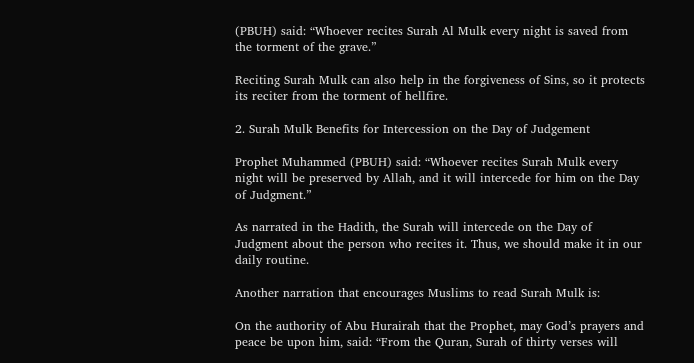(PBUH) said: “Whoever recites Surah Al Mulk every night is saved from the torment of the grave.”

Reciting Surah Mulk can also help in the forgiveness of Sins, so it protects its reciter from the torment of hellfire.

2. Surah Mulk Benefits for Intercession on the Day of Judgement

Prophet Muhammed (PBUH) said: “Whoever recites Surah Mulk every night will be preserved by Allah, and it will intercede for him on the Day of Judgment.”

As narrated in the Hadith, the Surah will intercede on the Day of Judgment about the person who recites it. Thus, we should make it in our daily routine.

Another narration that encourages Muslims to read Surah Mulk is:

On the authority of Abu Hurairah that the Prophet, may God’s prayers and peace be upon him, said: “From the Quran, Surah of thirty verses will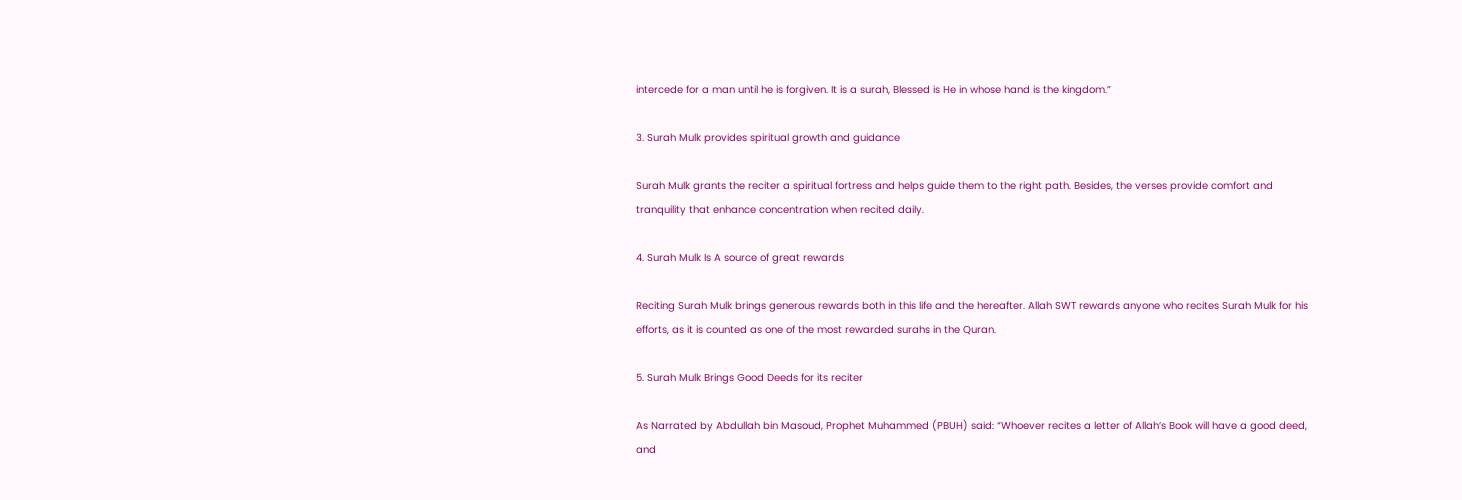intercede for a man until he is forgiven. It is a surah, Blessed is He in whose hand is the kingdom.”

3. Surah Mulk provides spiritual growth and guidance

Surah Mulk grants the reciter a spiritual fortress and helps guide them to the right path. Besides, the verses provide comfort and tranquility that enhance concentration when recited daily.

4. Surah Mulk Is A source of great rewards

Reciting Surah Mulk brings generous rewards both in this life and the hereafter. Allah SWT rewards anyone who recites Surah Mulk for his efforts, as it is counted as one of the most rewarded surahs in the Quran.

5. Surah Mulk Brings Good Deeds for its reciter

As Narrated by Abdullah bin Masoud, Prophet Muhammed (PBUH) said: “Whoever recites a letter of Allah’s Book will have a good deed, and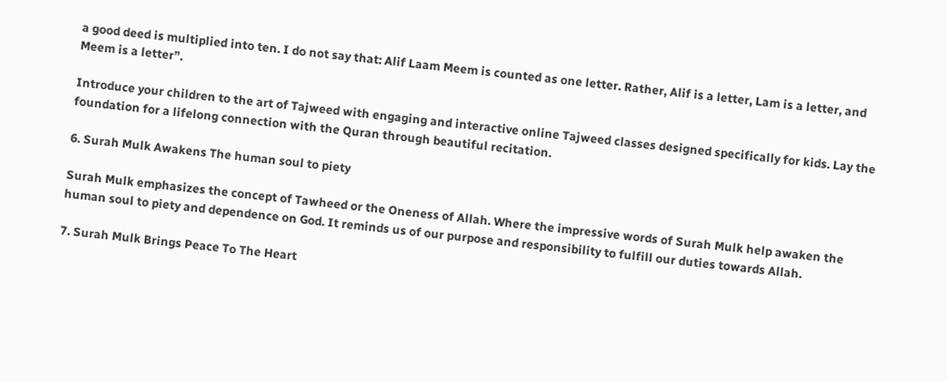a good deed is multiplied into ten. I do not say that: Alif Laam Meem is counted as one letter. Rather, Alif is a letter, Lam is a letter, and Meem is a letter”.

Introduce your children to the art of Tajweed with engaging and interactive online Tajweed classes designed specifically for kids. Lay the foundation for a lifelong connection with the Quran through beautiful recitation.

6. Surah Mulk Awakens The human soul to piety

Surah Mulk emphasizes the concept of Tawheed or the Oneness of Allah. Where the impressive words of Surah Mulk help awaken the human soul to piety and dependence on God. It reminds us of our purpose and responsibility to fulfill our duties towards Allah.

7. Surah Mulk Brings Peace To The Heart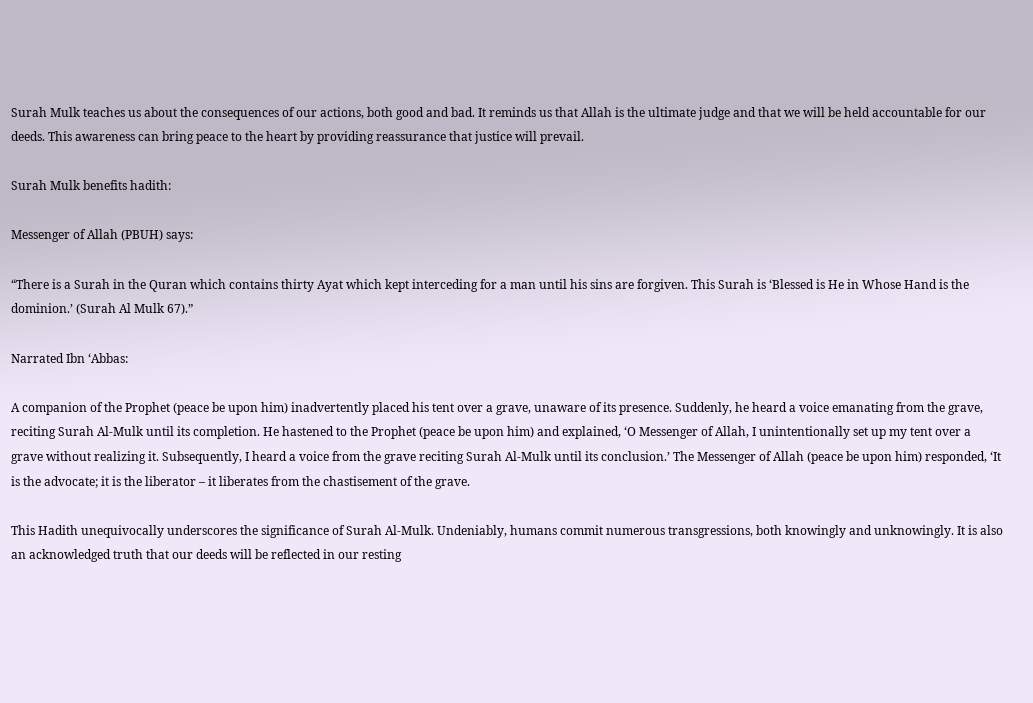Surah Mulk teaches us about the consequences of our actions, both good and bad. It reminds us that Allah is the ultimate judge and that we will be held accountable for our deeds. This awareness can bring peace to the heart by providing reassurance that justice will prevail.

Surah Mulk benefits hadith:

Messenger of Allah (PBUH) says:

“There is a Surah in the Quran which contains thirty Ayat which kept interceding for a man until his sins are forgiven. This Surah is ‘Blessed is He in Whose Hand is the dominion.’ (Surah Al Mulk 67).”

Narrated Ibn ‘Abbas:

A companion of the Prophet (peace be upon him) inadvertently placed his tent over a grave, unaware of its presence. Suddenly, he heard a voice emanating from the grave, reciting Surah Al-Mulk until its completion. He hastened to the Prophet (peace be upon him) and explained, ‘O Messenger of Allah, I unintentionally set up my tent over a grave without realizing it. Subsequently, I heard a voice from the grave reciting Surah Al-Mulk until its conclusion.’ The Messenger of Allah (peace be upon him) responded, ‘It is the advocate; it is the liberator – it liberates from the chastisement of the grave.

This Hadith unequivocally underscores the significance of Surah Al-Mulk. Undeniably, humans commit numerous transgressions, both knowingly and unknowingly. It is also an acknowledged truth that our deeds will be reflected in our resting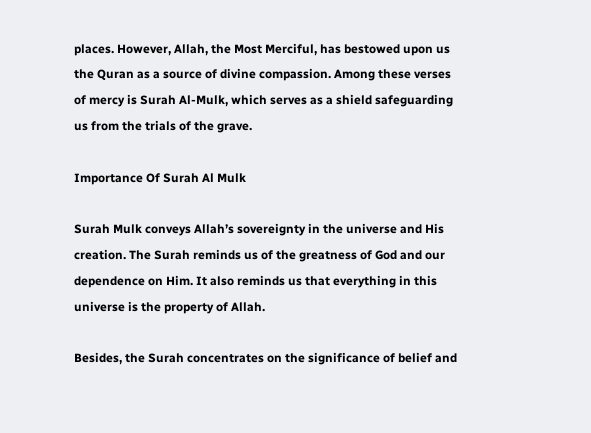places. However, Allah, the Most Merciful, has bestowed upon us the Quran as a source of divine compassion. Among these verses of mercy is Surah Al-Mulk, which serves as a shield safeguarding us from the trials of the grave.

Importance Of Surah Al Mulk

Surah Mulk conveys Allah’s sovereignty in the universe and His creation. The Surah reminds us of the greatness of God and our dependence on Him. It also reminds us that everything in this universe is the property of Allah.

Besides, the Surah concentrates on the significance of belief and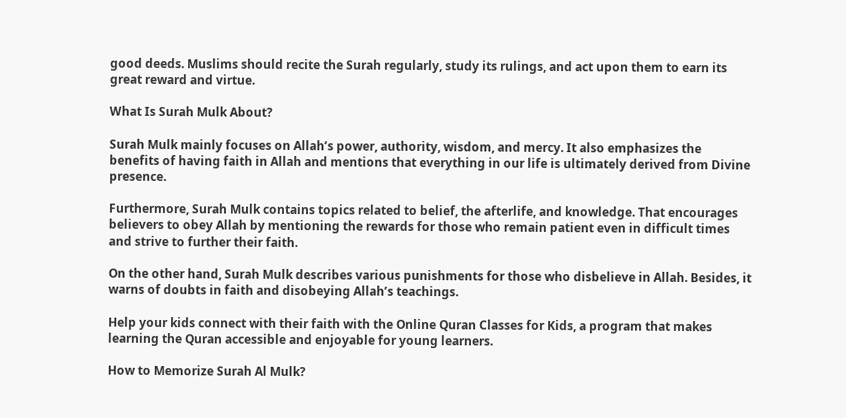good deeds. Muslims should recite the Surah regularly, study its rulings, and act upon them to earn its great reward and virtue.

What Is Surah Mulk About?

Surah Mulk mainly focuses on Allah’s power, authority, wisdom, and mercy. It also emphasizes the benefits of having faith in Allah and mentions that everything in our life is ultimately derived from Divine presence.

Furthermore, Surah Mulk contains topics related to belief, the afterlife, and knowledge. That encourages believers to obey Allah by mentioning the rewards for those who remain patient even in difficult times and strive to further their faith.

On the other hand, Surah Mulk describes various punishments for those who disbelieve in Allah. Besides, it warns of doubts in faith and disobeying Allah’s teachings.

Help your kids connect with their faith with the Online Quran Classes for Kids, a program that makes learning the Quran accessible and enjoyable for young learners.

How to Memorize Surah Al Mulk?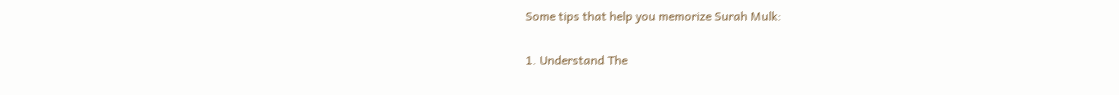Some tips that help you memorize Surah Mulk:

1. Understand The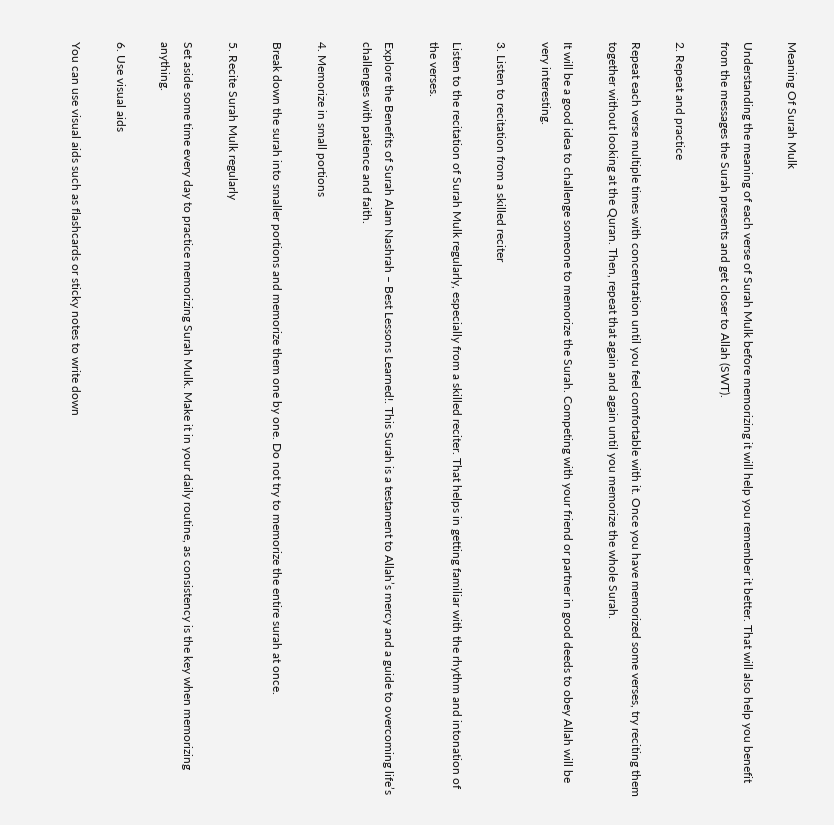Meaning Of Surah Mulk

Understanding the meaning of each verse of Surah Mulk before memorizing it will help you remember it better. That will also help you benefit from the messages the Surah presents and get closer to Allah (SWT).

2. Repeat and practice

Repeat each verse multiple times with concentration until you feel comfortable with it. Once you have memorized some verses, try reciting them together without looking at the Quran. Then, repeat that again and again until you memorize the whole Surah.

It will be a good idea to challenge someone to memorize the Surah. Competing with your friend or partner in good deeds to obey Allah will be very interesting.

3. Listen to recitation from a skilled reciter

Listen to the recitation of Surah Mulk regularly, especially from a skilled reciter. That helps in getting familiar with the rhythm and intonation of the verses.

Explore the Benefits of Surah Alam Nashrah – Best Lessons Learned!. This Surah is a testament to Allah’s mercy and a guide to overcoming life’s challenges with patience and faith.

4. Memorize in small portions

Break down the surah into smaller portions and memorize them one by one. Do not try to memorize the entire surah at once.

5. Recite Surah Mulk regularly

Set aside some time every day to practice memorizing Surah Mulk. Make it in your daily routine, as consistency is the key when memorizing anything.

6. Use visual aids

You can use visual aids such as flashcards or sticky notes to write down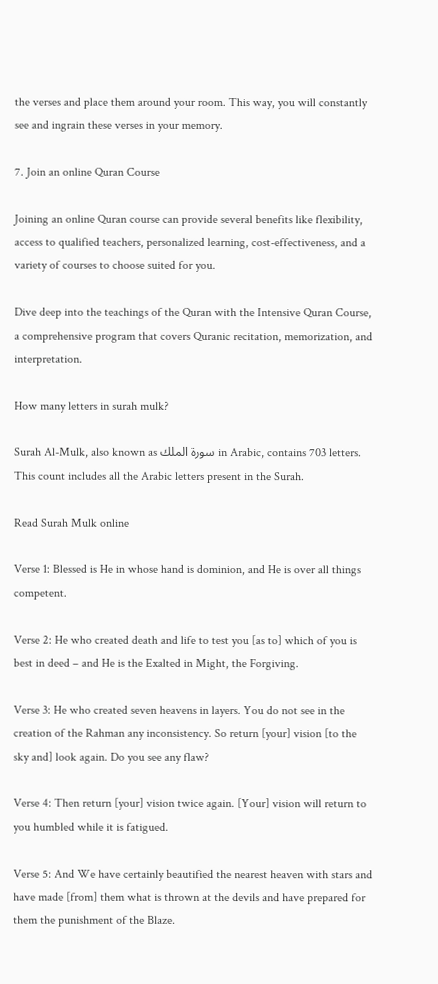the verses and place them around your room. This way, you will constantly see and ingrain these verses in your memory.

7. Join an online Quran Course

Joining an online Quran course can provide several benefits like flexibility, access to qualified teachers, personalized learning, cost-effectiveness, and a variety of courses to choose suited for you.

Dive deep into the teachings of the Quran with the Intensive Quran Course, a comprehensive program that covers Quranic recitation, memorization, and interpretation.

How many letters in surah mulk?

Surah Al-Mulk, also known as سورة الملك in Arabic, contains 703 letters. This count includes all the Arabic letters present in the Surah.

Read Surah Mulk online

Verse 1: Blessed is He in whose hand is dominion, and He is over all things competent.

Verse 2: He who created death and life to test you [as to] which of you is best in deed – and He is the Exalted in Might, the Forgiving.

Verse 3: He who created seven heavens in layers. You do not see in the creation of the Rahman any inconsistency. So return [your] vision [to the sky and] look again. Do you see any flaw?

Verse 4: Then return [your] vision twice again. [Your] vision will return to you humbled while it is fatigued.

Verse 5: And We have certainly beautified the nearest heaven with stars and have made [from] them what is thrown at the devils and have prepared for them the punishment of the Blaze.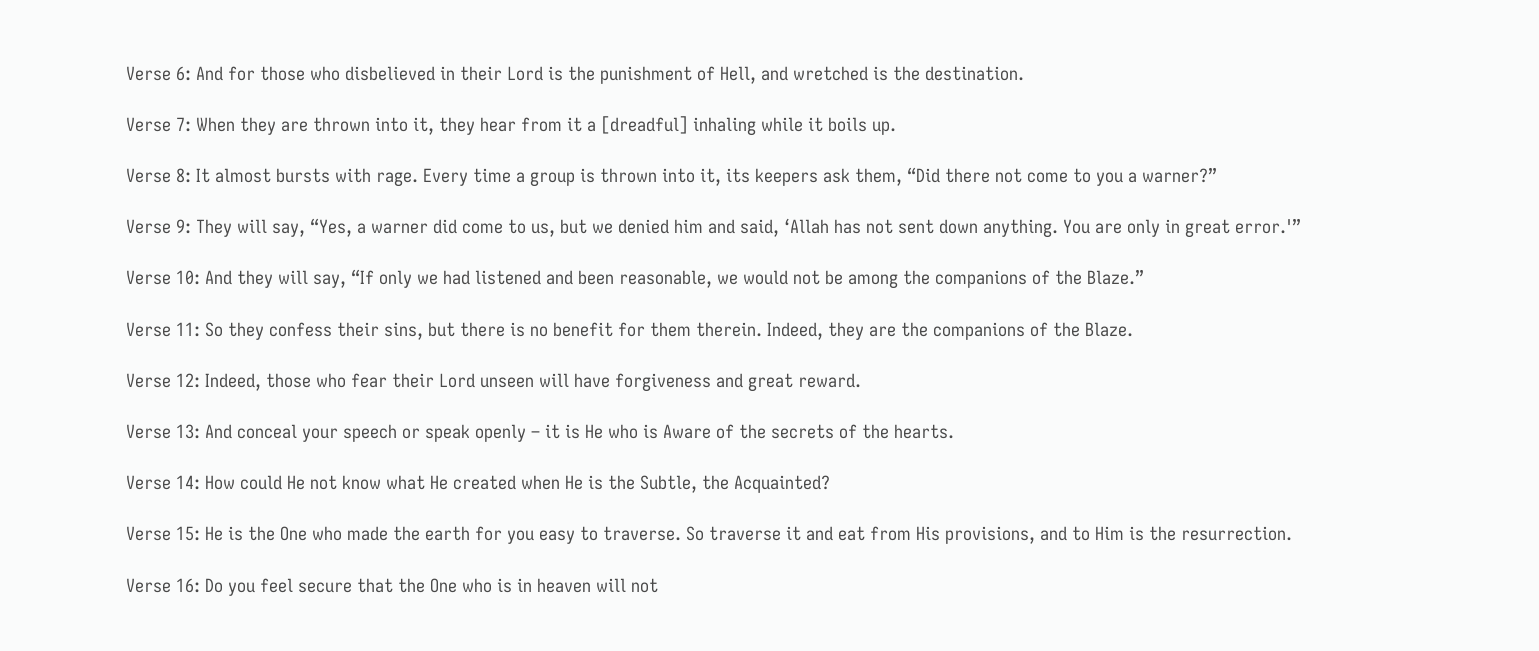Verse 6: And for those who disbelieved in their Lord is the punishment of Hell, and wretched is the destination.

Verse 7: When they are thrown into it, they hear from it a [dreadful] inhaling while it boils up.

Verse 8: It almost bursts with rage. Every time a group is thrown into it, its keepers ask them, “Did there not come to you a warner?”

Verse 9: They will say, “Yes, a warner did come to us, but we denied him and said, ‘Allah has not sent down anything. You are only in great error.'”

Verse 10: And they will say, “If only we had listened and been reasonable, we would not be among the companions of the Blaze.”

Verse 11: So they confess their sins, but there is no benefit for them therein. Indeed, they are the companions of the Blaze.

Verse 12: Indeed, those who fear their Lord unseen will have forgiveness and great reward.

Verse 13: And conceal your speech or speak openly – it is He who is Aware of the secrets of the hearts.

Verse 14: How could He not know what He created when He is the Subtle, the Acquainted?

Verse 15: He is the One who made the earth for you easy to traverse. So traverse it and eat from His provisions, and to Him is the resurrection.

Verse 16: Do you feel secure that the One who is in heaven will not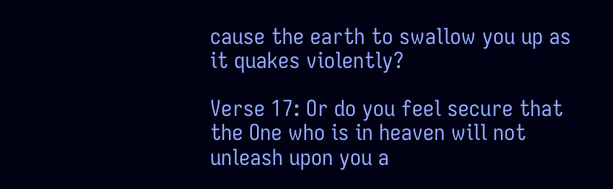cause the earth to swallow you up as it quakes violently?

Verse 17: Or do you feel secure that the One who is in heaven will not unleash upon you a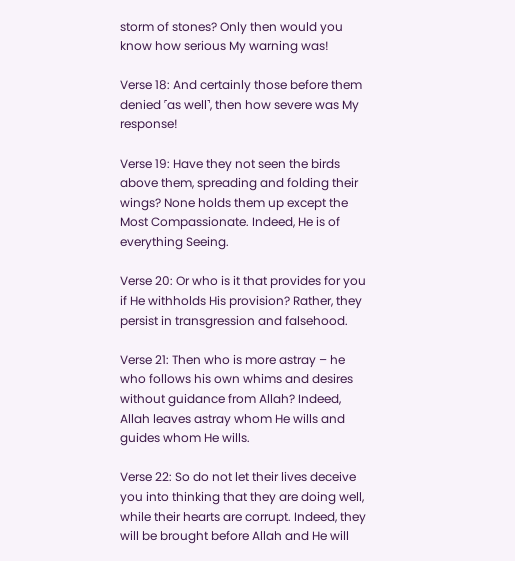storm of stones? Only then would you know how serious My warning was!

Verse 18: And certainly those before them denied ˹as well˺, then how severe was My response!

Verse 19: Have they not seen the birds above them, spreading and folding their wings? None holds them up except the Most Compassionate. Indeed, He is of everything Seeing.

Verse 20: Or who is it that provides for you if He withholds His provision? Rather, they persist in transgression and falsehood.

Verse 21: Then who is more astray – he who follows his own whims and desires without guidance from Allah? Indeed, Allah leaves astray whom He wills and guides whom He wills.

Verse 22: So do not let their lives deceive you into thinking that they are doing well, while their hearts are corrupt. Indeed, they will be brought before Allah and He will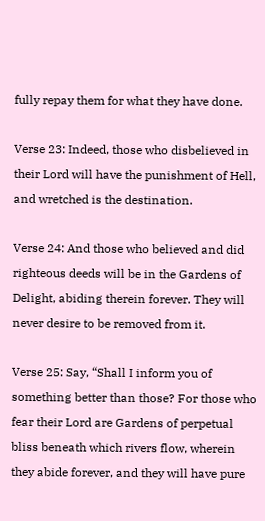fully repay them for what they have done.

Verse 23: Indeed, those who disbelieved in their Lord will have the punishment of Hell, and wretched is the destination.

Verse 24: And those who believed and did righteous deeds will be in the Gardens of Delight, abiding therein forever. They will never desire to be removed from it.

Verse 25: Say, “Shall I inform you of something better than those? For those who fear their Lord are Gardens of perpetual bliss beneath which rivers flow, wherein they abide forever, and they will have pure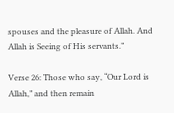spouses and the pleasure of Allah. And Allah is Seeing of His servants.”

Verse 26: Those who say, “Our Lord is Allah,” and then remain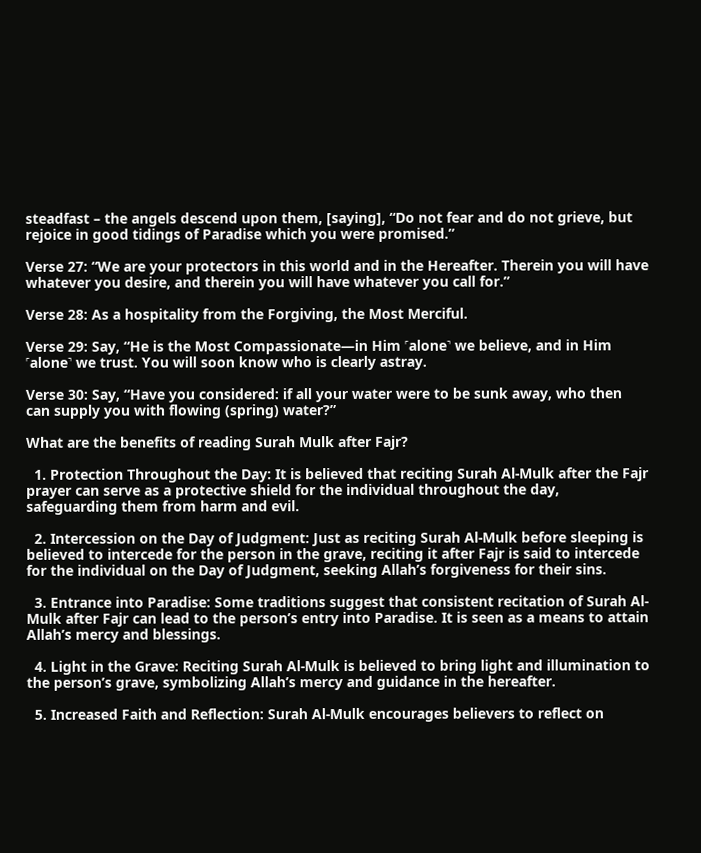steadfast – the angels descend upon them, [saying], “Do not fear and do not grieve, but rejoice in good tidings of Paradise which you were promised.”

Verse 27: “We are your protectors in this world and in the Hereafter. Therein you will have whatever you desire, and therein you will have whatever you call for.”

Verse 28: As a hospitality from the Forgiving, the Most Merciful.

Verse 29: Say, “He is the Most Compassionate—in Him ˹alone˺ we believe, and in Him ˹alone˺ we trust. You will soon know who is clearly astray.

Verse 30: Say, “Have you considered: if all your water were to be sunk away, who then can supply you with flowing (spring) water?”

What are the benefits of reading Surah Mulk after Fajr?

  1. Protection Throughout the Day: It is believed that reciting Surah Al-Mulk after the Fajr prayer can serve as a protective shield for the individual throughout the day, safeguarding them from harm and evil.

  2. Intercession on the Day of Judgment: Just as reciting Surah Al-Mulk before sleeping is believed to intercede for the person in the grave, reciting it after Fajr is said to intercede for the individual on the Day of Judgment, seeking Allah’s forgiveness for their sins.

  3. Entrance into Paradise: Some traditions suggest that consistent recitation of Surah Al-Mulk after Fajr can lead to the person’s entry into Paradise. It is seen as a means to attain Allah’s mercy and blessings.

  4. Light in the Grave: Reciting Surah Al-Mulk is believed to bring light and illumination to the person’s grave, symbolizing Allah’s mercy and guidance in the hereafter.

  5. Increased Faith and Reflection: Surah Al-Mulk encourages believers to reflect on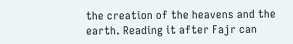the creation of the heavens and the earth. Reading it after Fajr can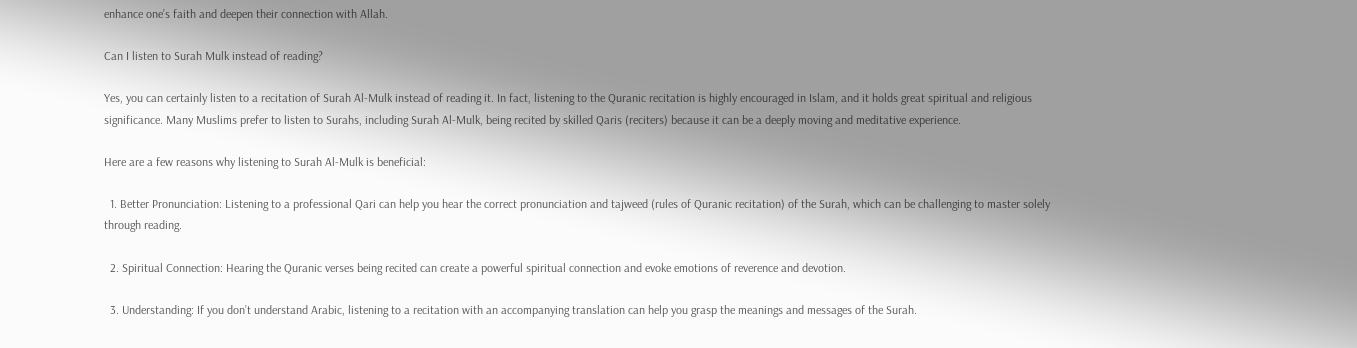enhance one’s faith and deepen their connection with Allah.

Can I listen to Surah Mulk instead of reading?

Yes, you can certainly listen to a recitation of Surah Al-Mulk instead of reading it. In fact, listening to the Quranic recitation is highly encouraged in Islam, and it holds great spiritual and religious significance. Many Muslims prefer to listen to Surahs, including Surah Al-Mulk, being recited by skilled Qaris (reciters) because it can be a deeply moving and meditative experience.

Here are a few reasons why listening to Surah Al-Mulk is beneficial:

  1. Better Pronunciation: Listening to a professional Qari can help you hear the correct pronunciation and tajweed (rules of Quranic recitation) of the Surah, which can be challenging to master solely through reading.

  2. Spiritual Connection: Hearing the Quranic verses being recited can create a powerful spiritual connection and evoke emotions of reverence and devotion.

  3. Understanding: If you don’t understand Arabic, listening to a recitation with an accompanying translation can help you grasp the meanings and messages of the Surah.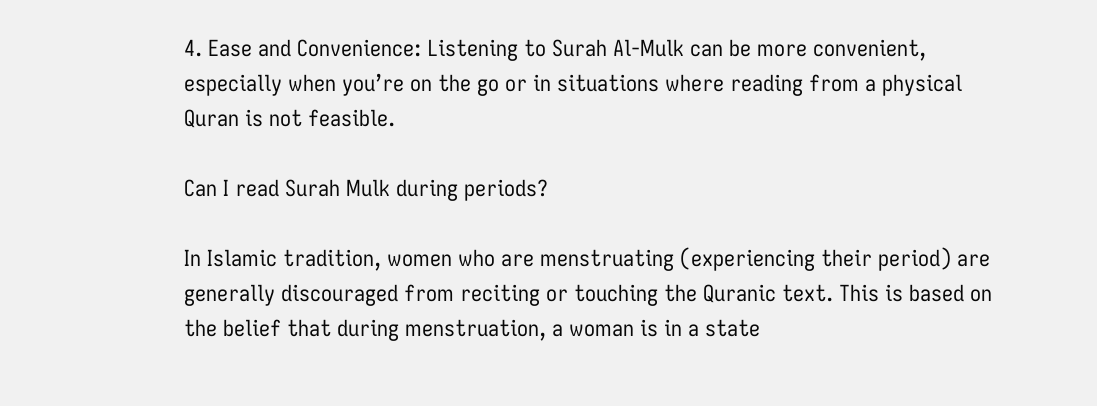4. Ease and Convenience: Listening to Surah Al-Mulk can be more convenient, especially when you’re on the go or in situations where reading from a physical Quran is not feasible.

Can I read Surah Mulk during periods?

In Islamic tradition, women who are menstruating (experiencing their period) are generally discouraged from reciting or touching the Quranic text. This is based on the belief that during menstruation, a woman is in a state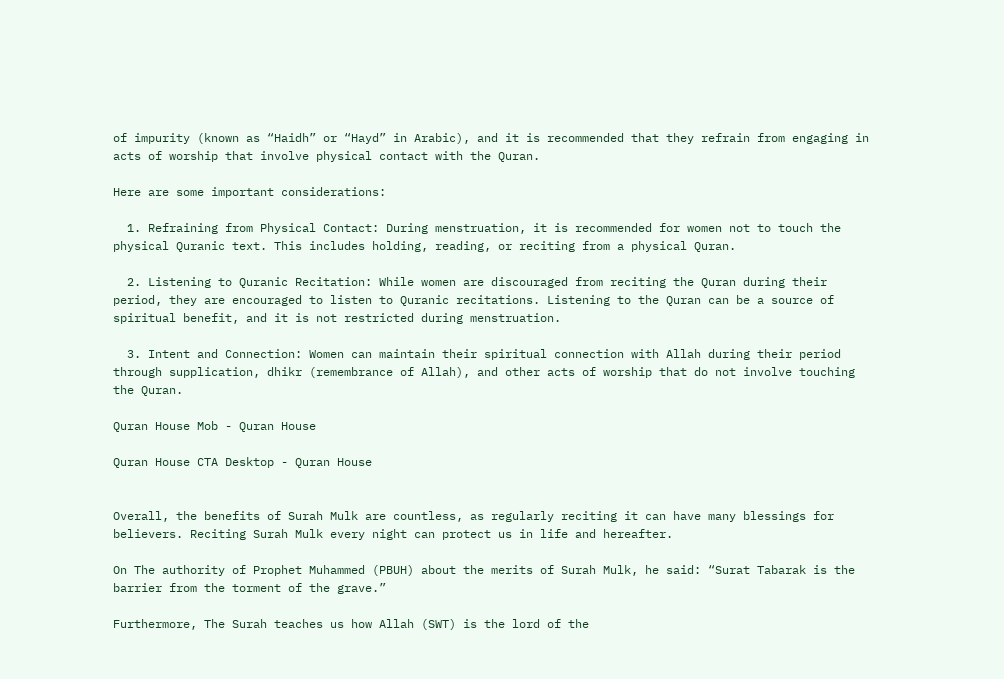of impurity (known as “Haidh” or “Hayd” in Arabic), and it is recommended that they refrain from engaging in acts of worship that involve physical contact with the Quran.

Here are some important considerations:

  1. Refraining from Physical Contact: During menstruation, it is recommended for women not to touch the physical Quranic text. This includes holding, reading, or reciting from a physical Quran.

  2. Listening to Quranic Recitation: While women are discouraged from reciting the Quran during their period, they are encouraged to listen to Quranic recitations. Listening to the Quran can be a source of spiritual benefit, and it is not restricted during menstruation.

  3. Intent and Connection: Women can maintain their spiritual connection with Allah during their period through supplication, dhikr (remembrance of Allah), and other acts of worship that do not involve touching the Quran.

Quran House Mob - Quran House

Quran House CTA Desktop - Quran House


Overall, the benefits of Surah Mulk are countless, as regularly reciting it can have many blessings for believers. Reciting Surah Mulk every night can protect us in life and hereafter.

On The authority of Prophet Muhammed (PBUH) about the merits of Surah Mulk, he said: “Surat Tabarak is the barrier from the torment of the grave.”

Furthermore, The Surah teaches us how Allah (SWT) is the lord of the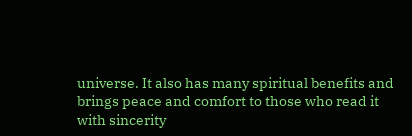universe. It also has many spiritual benefits and brings peace and comfort to those who read it with sincerity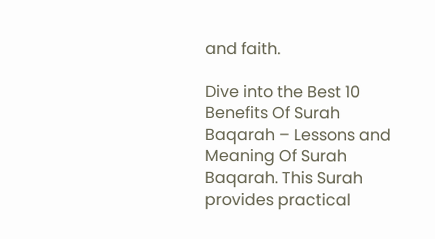and faith.

Dive into the Best 10 Benefits Of Surah Baqarah – Lessons and Meaning Of Surah Baqarah. This Surah provides practical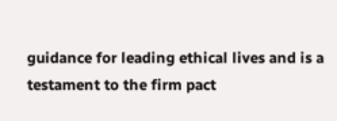guidance for leading ethical lives and is a testament to the firm pact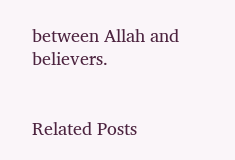between Allah and believers.


Related Posts